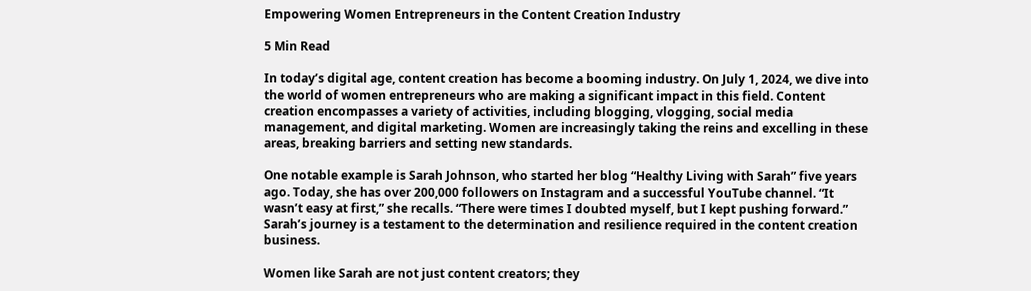Empowering Women Entrepreneurs in the Content Creation Industry

5 Min Read

In today’s digital age, content creation has become a booming industry. On July 1, 2024, we dive into the world of women entrepreneurs who are making a significant impact in this field. Content creation encompasses a variety of activities, including blogging, vlogging, social media management, and digital marketing. Women are increasingly taking the reins and excelling in these areas, breaking barriers and setting new standards.

One notable example is Sarah Johnson, who started her blog “Healthy Living with Sarah” five years ago. Today, she has over 200,000 followers on Instagram and a successful YouTube channel. “It wasn’t easy at first,” she recalls. “There were times I doubted myself, but I kept pushing forward.” Sarah’s journey is a testament to the determination and resilience required in the content creation business.

Women like Sarah are not just content creators; they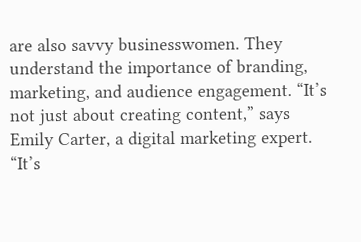are also savvy businesswomen. They understand the importance of branding, marketing, and audience engagement. “It’s not just about creating content,” says Emily Carter, a digital marketing expert. “It’s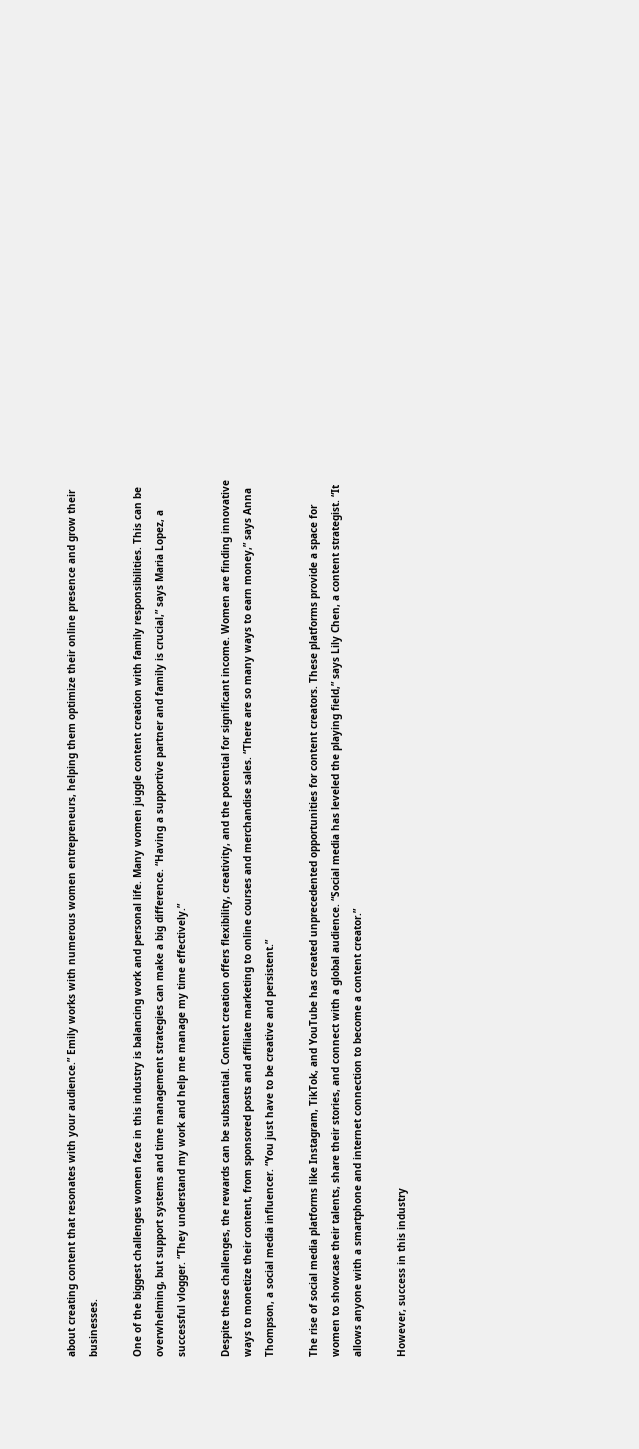about creating content that resonates with your audience.” Emily works with numerous women entrepreneurs, helping them optimize their online presence and grow their businesses.

One of the biggest challenges women face in this industry is balancing work and personal life. Many women juggle content creation with family responsibilities. This can be overwhelming, but support systems and time management strategies can make a big difference. “Having a supportive partner and family is crucial,” says Maria Lopez, a successful vlogger. “They understand my work and help me manage my time effectively.”

Despite these challenges, the rewards can be substantial. Content creation offers flexibility, creativity, and the potential for significant income. Women are finding innovative ways to monetize their content, from sponsored posts and affiliate marketing to online courses and merchandise sales. “There are so many ways to earn money,” says Anna Thompson, a social media influencer. “You just have to be creative and persistent.”

The rise of social media platforms like Instagram, TikTok, and YouTube has created unprecedented opportunities for content creators. These platforms provide a space for women to showcase their talents, share their stories, and connect with a global audience. “Social media has leveled the playing field,” says Lily Chen, a content strategist. “It allows anyone with a smartphone and internet connection to become a content creator.”

However, success in this industry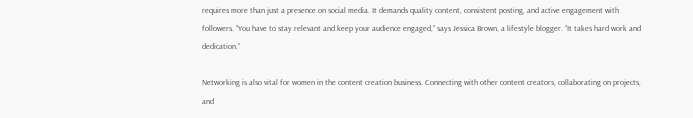requires more than just a presence on social media. It demands quality content, consistent posting, and active engagement with followers. “You have to stay relevant and keep your audience engaged,” says Jessica Brown, a lifestyle blogger. “It takes hard work and dedication.”

Networking is also vital for women in the content creation business. Connecting with other content creators, collaborating on projects, and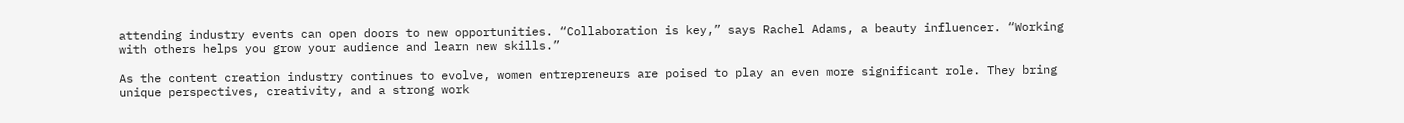attending industry events can open doors to new opportunities. “Collaboration is key,” says Rachel Adams, a beauty influencer. “Working with others helps you grow your audience and learn new skills.”

As the content creation industry continues to evolve, women entrepreneurs are poised to play an even more significant role. They bring unique perspectives, creativity, and a strong work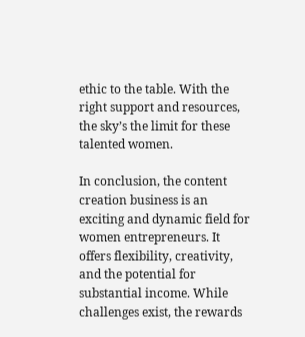ethic to the table. With the right support and resources, the sky’s the limit for these talented women.

In conclusion, the content creation business is an exciting and dynamic field for women entrepreneurs. It offers flexibility, creativity, and the potential for substantial income. While challenges exist, the rewards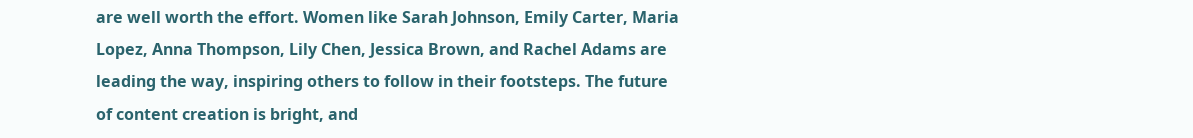are well worth the effort. Women like Sarah Johnson, Emily Carter, Maria Lopez, Anna Thompson, Lily Chen, Jessica Brown, and Rachel Adams are leading the way, inspiring others to follow in their footsteps. The future of content creation is bright, and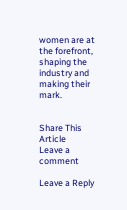women are at the forefront, shaping the industry and making their mark.


Share This Article
Leave a comment

Leave a Reply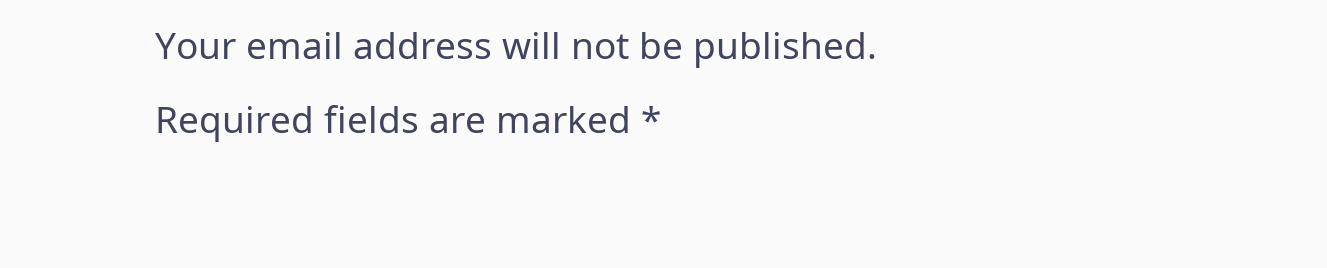Your email address will not be published. Required fields are marked *